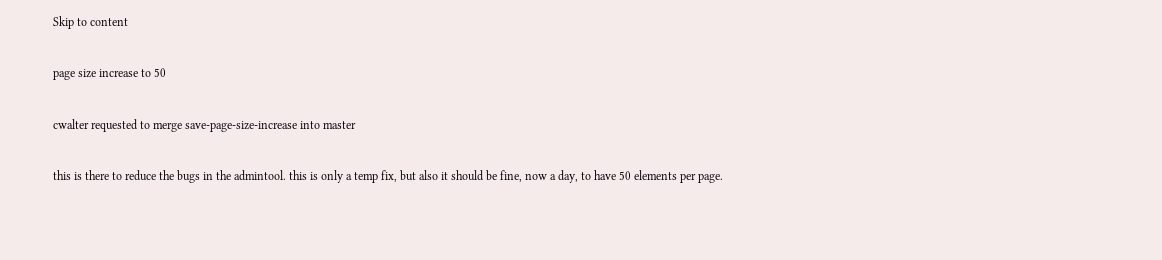Skip to content

page size increase to 50

cwalter requested to merge save-page-size-increase into master

this is there to reduce the bugs in the admintool. this is only a temp fix, but also it should be fine, now a day, to have 50 elements per page.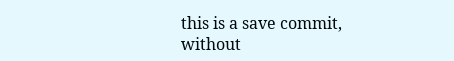this is a save commit, without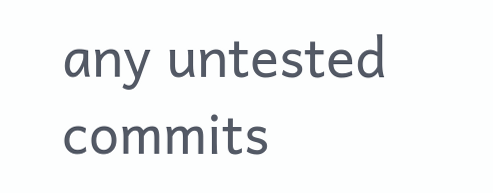any untested commits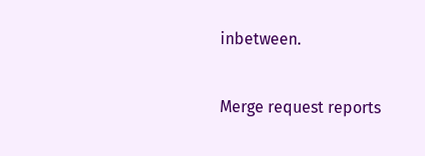inbetween.

Merge request reports